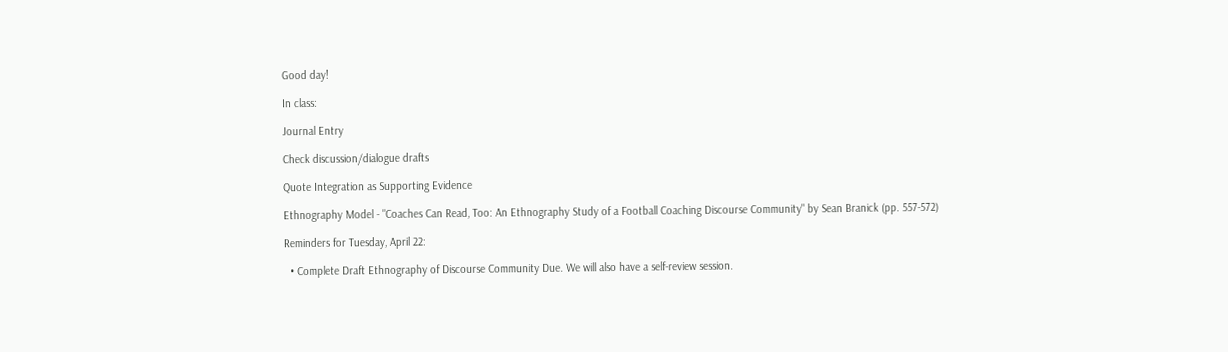Good day!

In class:

Journal Entry

Check discussion/dialogue drafts

Quote Integration as Supporting Evidence

Ethnography Model - "Coaches Can Read, Too: An Ethnography Study of a Football Coaching Discourse Community" by Sean Branick (pp. 557-572)

Reminders for Tuesday, April 22:

  • Complete Draft Ethnography of Discourse Community Due. We will also have a self-review session.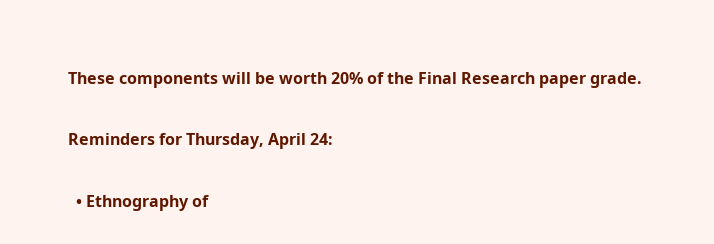These components will be worth 20% of the Final Research paper grade.

Reminders for Thursday, April 24:

  • Ethnography of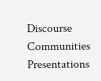Discourse Communities Presentations